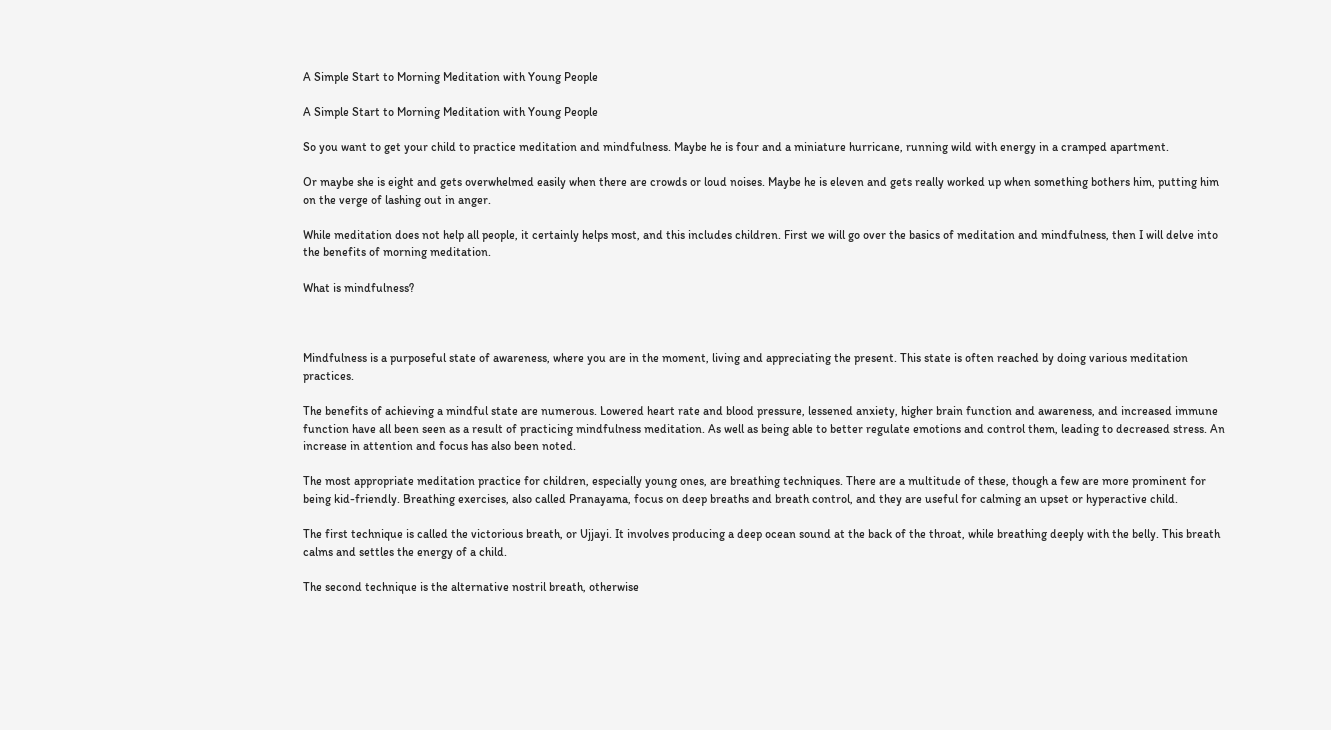A Simple Start to Morning Meditation with Young People

A Simple Start to Morning Meditation with Young People

So you want to get your child to practice meditation and mindfulness. Maybe he is four and a miniature hurricane, running wild with energy in a cramped apartment.

Or maybe she is eight and gets overwhelmed easily when there are crowds or loud noises. Maybe he is eleven and gets really worked up when something bothers him, putting him on the verge of lashing out in anger.

While meditation does not help all people, it certainly helps most, and this includes children. First we will go over the basics of meditation and mindfulness, then I will delve into the benefits of morning meditation.

What is mindfulness?



Mindfulness is a purposeful state of awareness, where you are in the moment, living and appreciating the present. This state is often reached by doing various meditation practices.

The benefits of achieving a mindful state are numerous. Lowered heart rate and blood pressure, lessened anxiety, higher brain function and awareness, and increased immune function have all been seen as a result of practicing mindfulness meditation. As well as being able to better regulate emotions and control them, leading to decreased stress. An increase in attention and focus has also been noted.

The most appropriate meditation practice for children, especially young ones, are breathing techniques. There are a multitude of these, though a few are more prominent for being kid-friendly. Breathing exercises, also called Pranayama, focus on deep breaths and breath control, and they are useful for calming an upset or hyperactive child.

The first technique is called the victorious breath, or Ujjayi. It involves producing a deep ocean sound at the back of the throat, while breathing deeply with the belly. This breath calms and settles the energy of a child.

The second technique is the alternative nostril breath, otherwise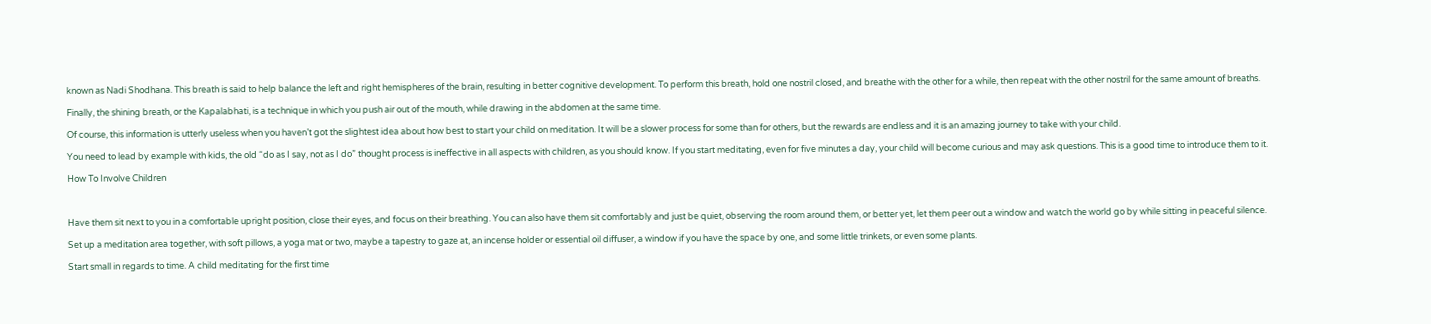known as Nadi Shodhana. This breath is said to help balance the left and right hemispheres of the brain, resulting in better cognitive development. To perform this breath, hold one nostril closed, and breathe with the other for a while, then repeat with the other nostril for the same amount of breaths.

Finally, the shining breath, or the Kapalabhati, is a technique in which you push air out of the mouth, while drawing in the abdomen at the same time.

Of course, this information is utterly useless when you haven’t got the slightest idea about how best to start your child on meditation. It will be a slower process for some than for others, but the rewards are endless and it is an amazing journey to take with your child.

You need to lead by example with kids, the old “do as I say, not as I do” thought process is ineffective in all aspects with children, as you should know. If you start meditating, even for five minutes a day, your child will become curious and may ask questions. This is a good time to introduce them to it.

How To Involve Children



Have them sit next to you in a comfortable upright position, close their eyes, and focus on their breathing. You can also have them sit comfortably and just be quiet, observing the room around them, or better yet, let them peer out a window and watch the world go by while sitting in peaceful silence.

Set up a meditation area together, with soft pillows, a yoga mat or two, maybe a tapestry to gaze at, an incense holder or essential oil diffuser, a window if you have the space by one, and some little trinkets, or even some plants.

Start small in regards to time. A child meditating for the first time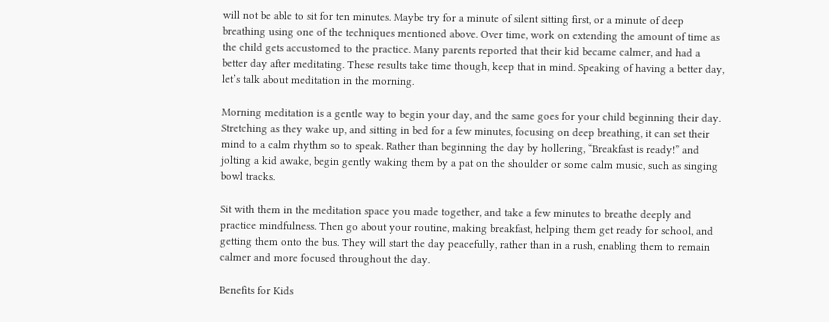will not be able to sit for ten minutes. Maybe try for a minute of silent sitting first, or a minute of deep breathing using one of the techniques mentioned above. Over time, work on extending the amount of time as the child gets accustomed to the practice. Many parents reported that their kid became calmer, and had a better day after meditating. These results take time though, keep that in mind. Speaking of having a better day, let’s talk about meditation in the morning.

Morning meditation is a gentle way to begin your day, and the same goes for your child beginning their day. Stretching as they wake up, and sitting in bed for a few minutes, focusing on deep breathing, it can set their mind to a calm rhythm so to speak. Rather than beginning the day by hollering, “Breakfast is ready!” and jolting a kid awake, begin gently waking them by a pat on the shoulder or some calm music, such as singing bowl tracks.

Sit with them in the meditation space you made together, and take a few minutes to breathe deeply and practice mindfulness. Then go about your routine, making breakfast, helping them get ready for school, and getting them onto the bus. They will start the day peacefully, rather than in a rush, enabling them to remain calmer and more focused throughout the day.

Benefits for Kids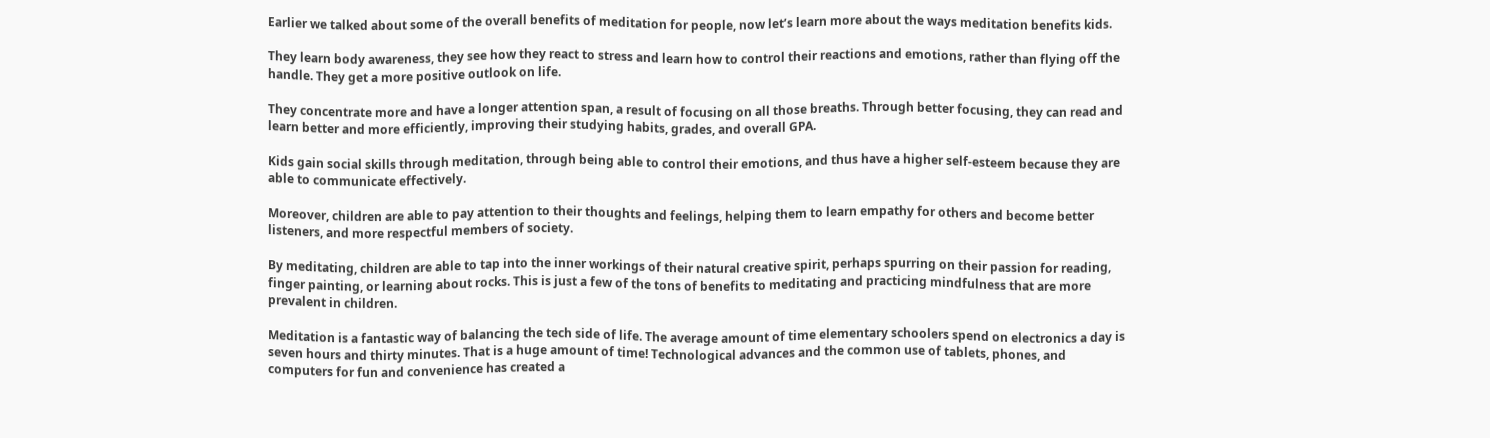Earlier we talked about some of the overall benefits of meditation for people, now let’s learn more about the ways meditation benefits kids.

They learn body awareness, they see how they react to stress and learn how to control their reactions and emotions, rather than flying off the handle. They get a more positive outlook on life.

They concentrate more and have a longer attention span, a result of focusing on all those breaths. Through better focusing, they can read and learn better and more efficiently, improving their studying habits, grades, and overall GPA.

Kids gain social skills through meditation, through being able to control their emotions, and thus have a higher self-esteem because they are able to communicate effectively.

Moreover, children are able to pay attention to their thoughts and feelings, helping them to learn empathy for others and become better listeners, and more respectful members of society.

By meditating, children are able to tap into the inner workings of their natural creative spirit, perhaps spurring on their passion for reading, finger painting, or learning about rocks. This is just a few of the tons of benefits to meditating and practicing mindfulness that are more prevalent in children.

Meditation is a fantastic way of balancing the tech side of life. The average amount of time elementary schoolers spend on electronics a day is seven hours and thirty minutes. That is a huge amount of time! Technological advances and the common use of tablets, phones, and computers for fun and convenience has created a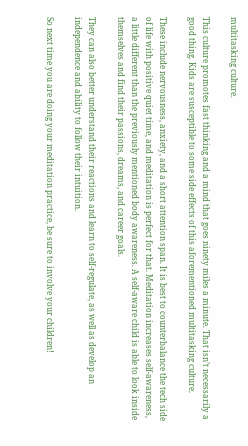multitasking culture.

This culture promotes fast thinking and a mind that goes ninety miles a minute. That isn’t necessarily a good thing. Kids are susceptible to some side effects of this aforementioned multitasking culture.

These include nervousness, anxiety, and a short attention span. It is best to counterbalance the tech side of life with positive quiet time, and meditation is perfect for that. Meditation increases self-awareness, a little different than the previously mentioned body awareness. A self-aware child is able to look inside themselves and find their passions, dreams, and career goals.

They can also better understand their reactions and learn to self-regulate, as well as develop an independence and ability to follow their intuition.

So next time you are doing your meditation practice, be sure to involve your children!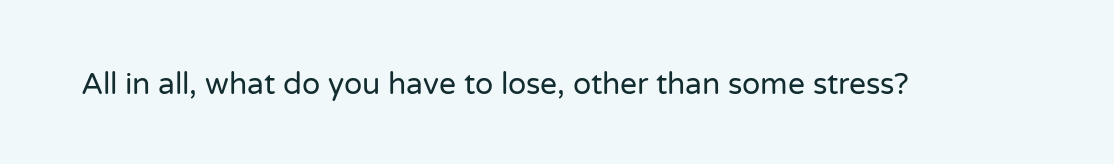All in all, what do you have to lose, other than some stress?